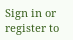Sign in or register to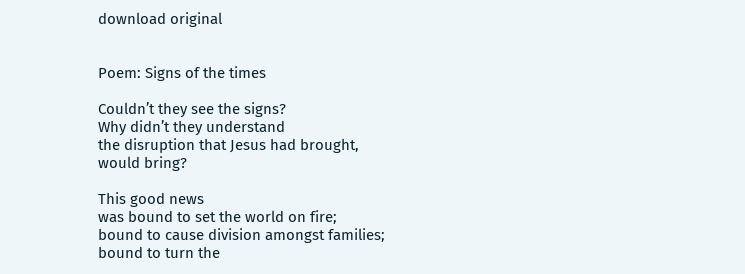download original


Poem: Signs of the times

Couldn’t they see the signs?
Why didn’t they understand
the disruption that Jesus had brought,
would bring?

This good news
was bound to set the world on fire;
bound to cause division amongst families;
bound to turn the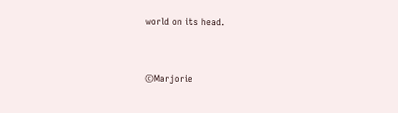world on its head.


©Marjorie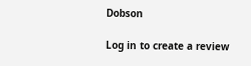Dobson

Log in to create a review